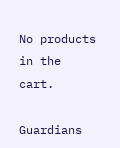No products in the cart.

Guardians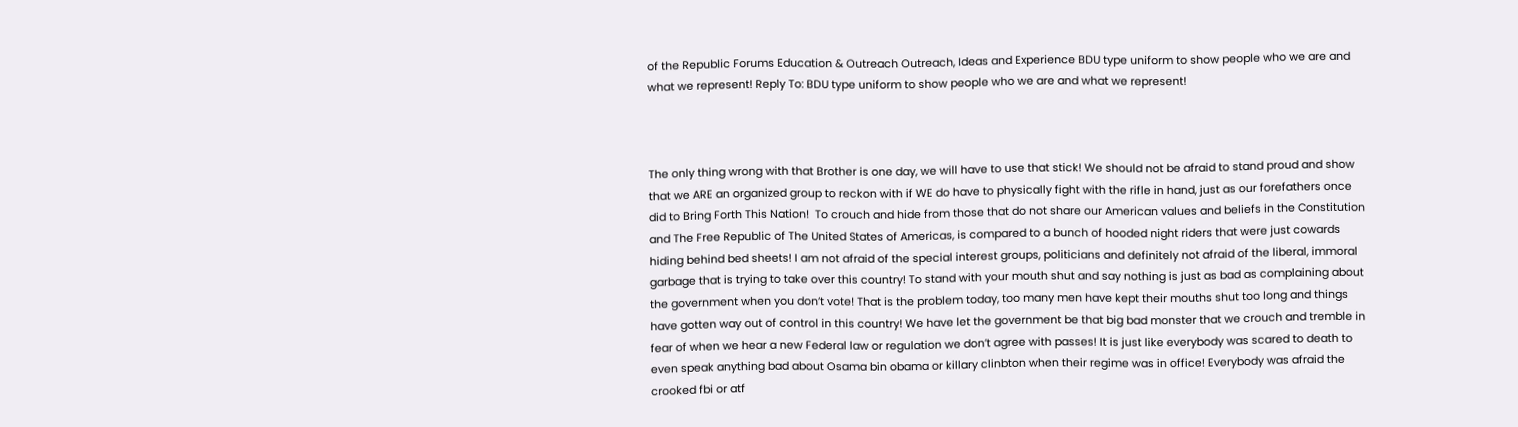of the Republic Forums Education & Outreach Outreach, Ideas and Experience BDU type uniform to show people who we are and what we represent! Reply To: BDU type uniform to show people who we are and what we represent!



The only thing wrong with that Brother is one day, we will have to use that stick! We should not be afraid to stand proud and show that we ARE an organized group to reckon with if WE do have to physically fight with the rifle in hand, just as our forefathers once did to Bring Forth This Nation!  To crouch and hide from those that do not share our American values and beliefs in the Constitution and The Free Republic of The United States of Americas, is compared to a bunch of hooded night riders that were just cowards hiding behind bed sheets! I am not afraid of the special interest groups, politicians and definitely not afraid of the liberal, immoral garbage that is trying to take over this country! To stand with your mouth shut and say nothing is just as bad as complaining about the government when you don’t vote! That is the problem today, too many men have kept their mouths shut too long and things have gotten way out of control in this country! We have let the government be that big bad monster that we crouch and tremble in fear of when we hear a new Federal law or regulation we don’t agree with passes! It is just like everybody was scared to death to even speak anything bad about Osama bin obama or killary clinbton when their regime was in office! Everybody was afraid the crooked fbi or atf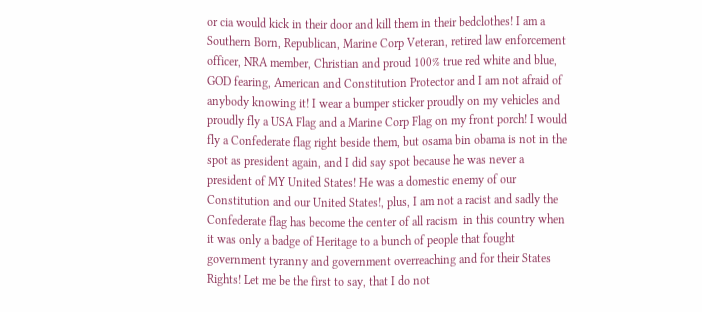or cia would kick in their door and kill them in their bedclothes! I am a Southern Born, Republican, Marine Corp Veteran, retired law enforcement officer, NRA member, Christian and proud 100% true red white and blue, GOD fearing, American and Constitution Protector and I am not afraid of anybody knowing it! I wear a bumper sticker proudly on my vehicles and proudly fly a USA Flag and a Marine Corp Flag on my front porch! I would fly a Confederate flag right beside them, but osama bin obama is not in the spot as president again, and I did say spot because he was never a president of MY United States! He was a domestic enemy of our Constitution and our United States!, plus, I am not a racist and sadly the Confederate flag has become the center of all racism  in this country when it was only a badge of Heritage to a bunch of people that fought government tyranny and government overreaching and for their States Rights! Let me be the first to say, that I do not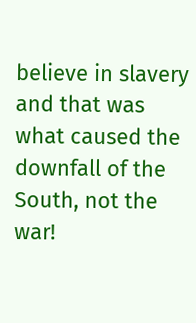believe in slavery and that was what caused the downfall of the South, not the war!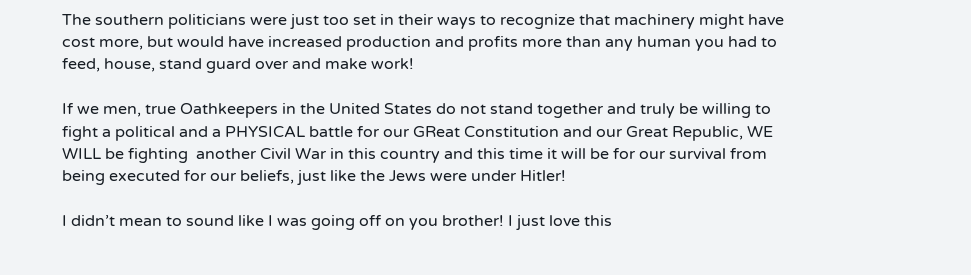The southern politicians were just too set in their ways to recognize that machinery might have cost more, but would have increased production and profits more than any human you had to feed, house, stand guard over and make work!

If we men, true Oathkeepers in the United States do not stand together and truly be willing to fight a political and a PHYSICAL battle for our GReat Constitution and our Great Republic, WE WILL be fighting  another Civil War in this country and this time it will be for our survival from being executed for our beliefs, just like the Jews were under Hitler!

I didn’t mean to sound like I was going off on you brother! I just love this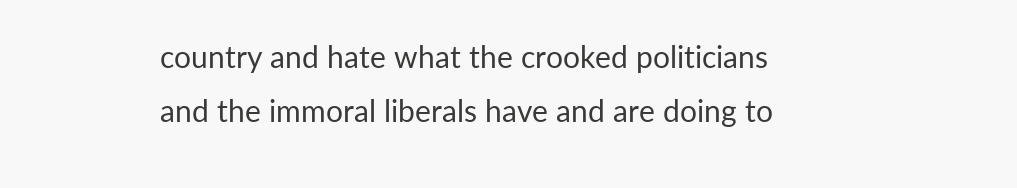country and hate what the crooked politicians and the immoral liberals have and are doing to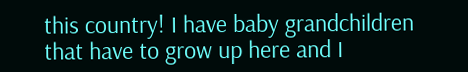this country! I have baby grandchildren that have to grow up here and I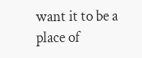want it to be a place of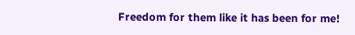Freedom for them like it has been for me!